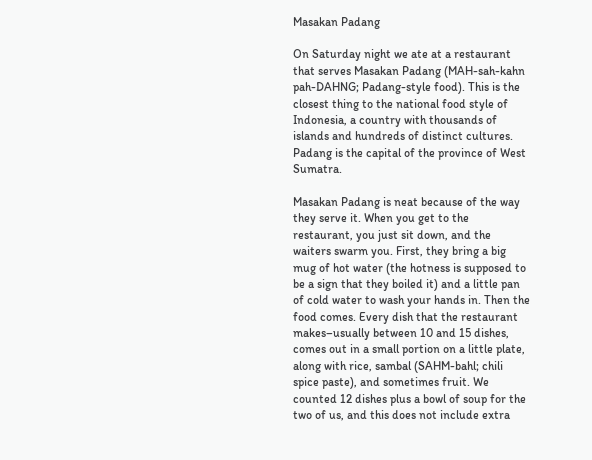Masakan Padang

On Saturday night we ate at a restaurant that serves Masakan Padang (MAH-sah-kahn pah-DAHNG; Padang-style food). This is the closest thing to the national food style of Indonesia, a country with thousands of islands and hundreds of distinct cultures. Padang is the capital of the province of West Sumatra.

Masakan Padang is neat because of the way they serve it. When you get to the restaurant, you just sit down, and the waiters swarm you. First, they bring a big mug of hot water (the hotness is supposed to be a sign that they boiled it) and a little pan of cold water to wash your hands in. Then the food comes. Every dish that the restaurant makes–usually between 10 and 15 dishes, comes out in a small portion on a little plate, along with rice, sambal (SAHM-bahl; chili spice paste), and sometimes fruit. We counted 12 dishes plus a bowl of soup for the two of us, and this does not include extra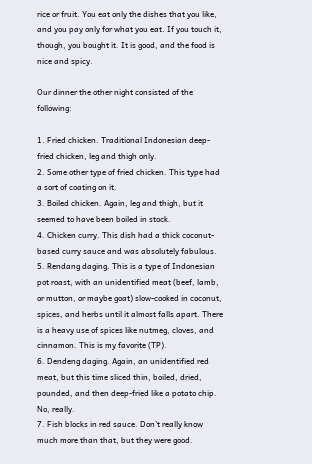rice or fruit. You eat only the dishes that you like, and you pay only for what you eat. If you touch it, though, you bought it. It is good, and the food is nice and spicy.

Our dinner the other night consisted of the following:

1. Fried chicken. Traditional Indonesian deep-fried chicken, leg and thigh only.
2. Some other type of fried chicken. This type had a sort of coating on it.
3. Boiled chicken. Again, leg and thigh, but it seemed to have been boiled in stock.
4. Chicken curry. This dish had a thick coconut-based curry sauce and was absolutely fabulous.
5. Rendang daging. This is a type of Indonesian pot roast, with an unidentified meat (beef, lamb, or mutton, or maybe goat) slow-cooked in coconut, spices, and herbs until it almost falls apart. There is a heavy use of spices like nutmeg, cloves, and cinnamon. This is my favorite (TP).
6. Dendeng daging. Again, an unidentified red meat, but this time sliced thin, boiled, dried, pounded, and then deep-fried like a potato chip. No, really.
7. Fish blocks in red sauce. Don’t really know much more than that, but they were good.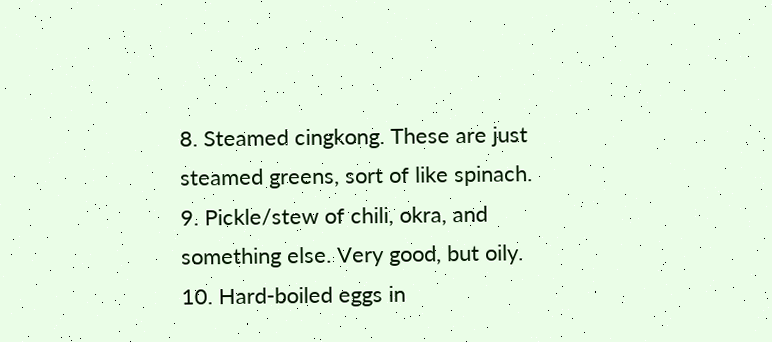8. Steamed cingkong. These are just steamed greens, sort of like spinach.
9. Pickle/stew of chili, okra, and something else. Very good, but oily.
10. Hard-boiled eggs in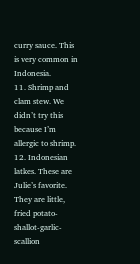curry sauce. This is very common in Indonesia.
11. Shrimp and clam stew. We didn’t try this because I’m allergic to shrimp.
12. Indonesian latkes. These are Julie’s favorite. They are little, fried potato-shallot-garlic-scallion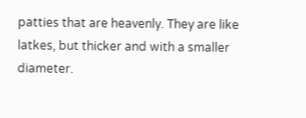patties that are heavenly. They are like latkes, but thicker and with a smaller diameter.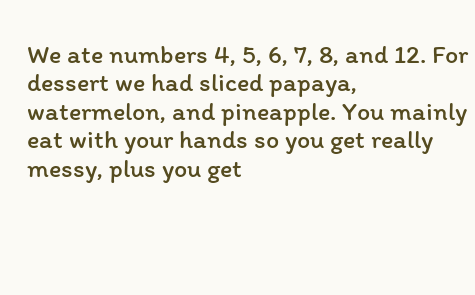We ate numbers 4, 5, 6, 7, 8, and 12. For dessert we had sliced papaya, watermelon, and pineapple. You mainly eat with your hands so you get really messy, plus you get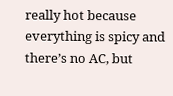really hot because everything is spicy and there’s no AC, but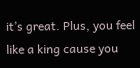it’s great. Plus, you feel like a king cause you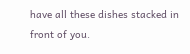have all these dishes stacked in front of you.